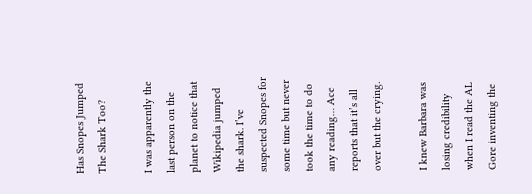Has Snopes Jumped The Shark Too?

I was apparently the last person on the planet to notice that Wikipedia jumped the shark. I’ve suspected Snopes for some time but never took the time to do any reading… Ace reports that it’s all over but the crying.

I knew Barbara was losing credibility when I read the AL Gore inventing the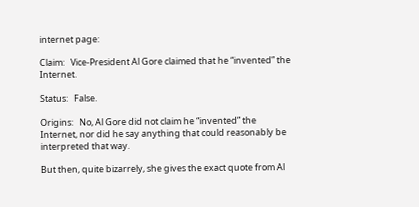internet page:

Claim:   Vice-President Al Gore claimed that he “invented” the Internet.

Status:   False.

Origins:   No, Al Gore did not claim he “invented” the Internet, nor did he say anything that could reasonably be interpreted that way.

But then, quite bizarrely, she gives the exact quote from Al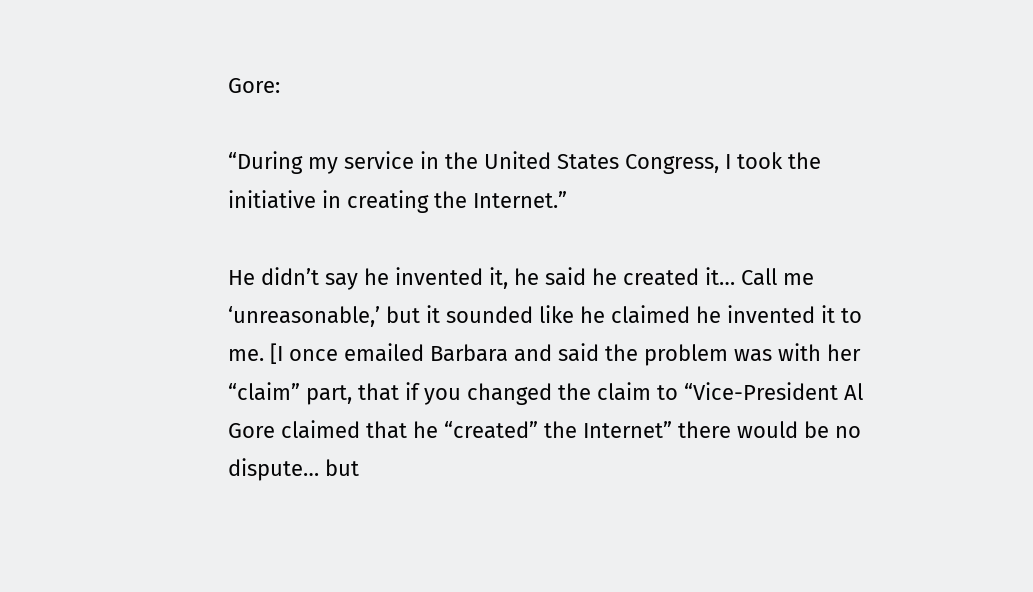Gore:

“During my service in the United States Congress, I took the initiative in creating the Internet.”

He didn’t say he invented it, he said he created it… Call me ‘unreasonable,’ but it sounded like he claimed he invented it to me. [I once emailed Barbara and said the problem was with her “claim” part, that if you changed the claim to “Vice-President Al Gore claimed that he “created” the Internet” there would be no dispute… but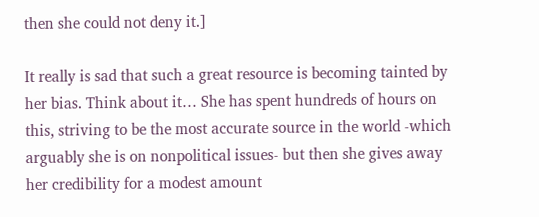then she could not deny it.]

It really is sad that such a great resource is becoming tainted by her bias. Think about it… She has spent hundreds of hours on this, striving to be the most accurate source in the world -which arguably she is on nonpolitical issues- but then she gives away her credibility for a modest amount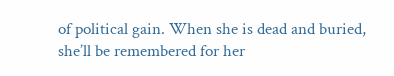of political gain. When she is dead and buried, she’ll be remembered for her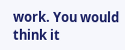work. You would think it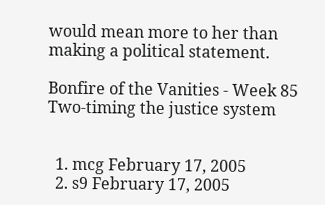would mean more to her than making a political statement.

Bonfire of the Vanities - Week 85
Two-timing the justice system


  1. mcg February 17, 2005
  2. s9 February 17, 2005